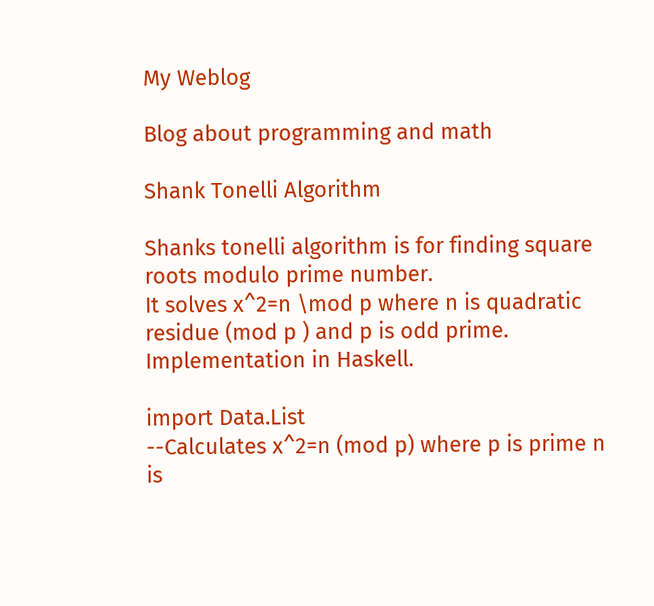My Weblog

Blog about programming and math

Shank Tonelli Algorithm

Shanks tonelli algorithm is for finding square roots modulo prime number.
It solves x^2=n \mod p where n is quadratic residue (mod p ) and p is odd prime. Implementation in Haskell.

import Data.List
--Calculates x^2=n (mod p) where p is prime n is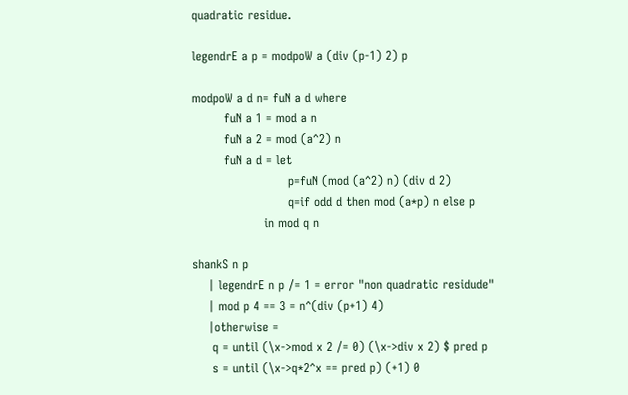quadratic residue.

legendrE a p = modpoW a (div (p-1) 2) p

modpoW a d n= fuN a d where
        fuN a 1 = mod a n
        fuN a 2 = mod (a^2) n
        fuN a d = let
                        p=fuN (mod (a^2) n) (div d 2)
                        q=if odd d then mod (a*p) n else p
                  in mod q n

shankS n p
    | legendrE n p /= 1 = error "non quadratic residude"
    | mod p 4 == 3 = n^(div (p+1) 4)
    |otherwise =
     q = until (\x->mod x 2 /= 0) (\x->div x 2) $ pred p
     s = until (\x->q*2^x == pred p) (+1) 0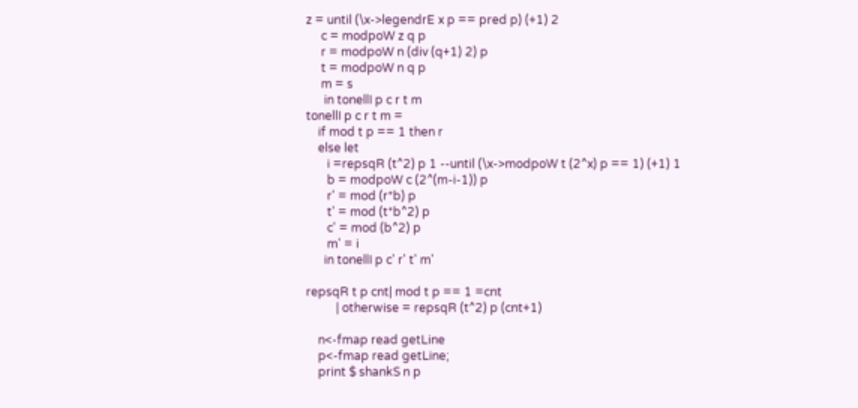z = until (\x->legendrE x p == pred p) (+1) 2
     c = modpoW z q p
     r = modpoW n (div (q+1) 2) p
     t = modpoW n q p
     m = s
      in tonellI p c r t m
tonellI p c r t m =
    if mod t p == 1 then r
    else let
       i =repsqR (t^2) p 1 --until (\x->modpoW t (2^x) p == 1) (+1) 1
       b = modpoW c (2^(m-i-1)) p
       r' = mod (r*b) p
       t' = mod (t*b^2) p
       c' = mod (b^2) p
       m' = i
      in tonellI p c' r' t' m'

repsqR t p cnt| mod t p == 1 =cnt
          | otherwise = repsqR (t^2) p (cnt+1)

    n<-fmap read getLine
    p<-fmap read getLine;
    print $ shankS n p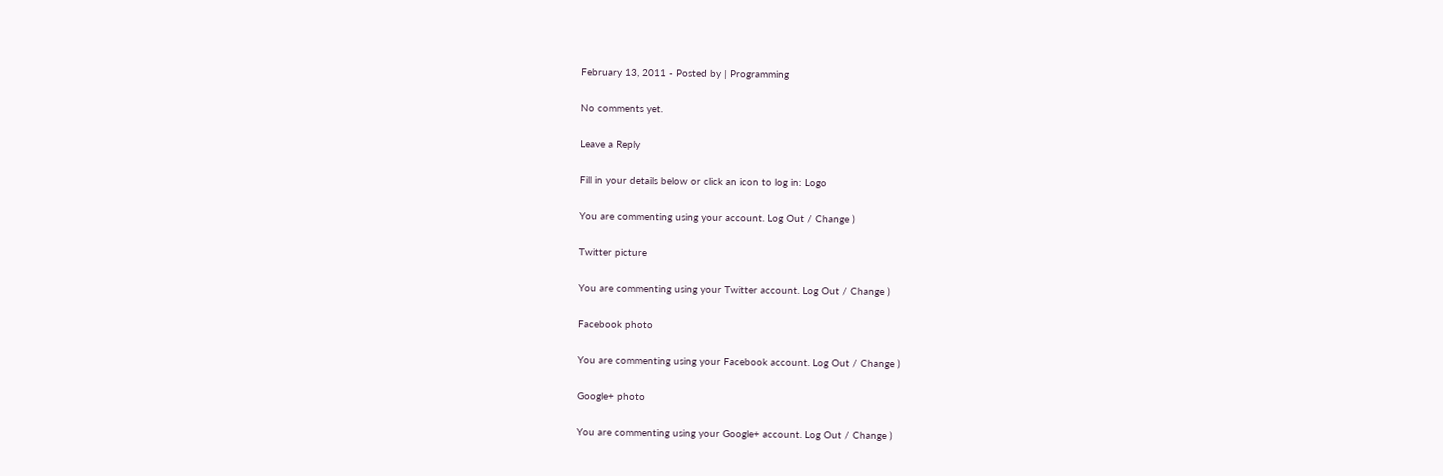February 13, 2011 - Posted by | Programming

No comments yet.

Leave a Reply

Fill in your details below or click an icon to log in: Logo

You are commenting using your account. Log Out / Change )

Twitter picture

You are commenting using your Twitter account. Log Out / Change )

Facebook photo

You are commenting using your Facebook account. Log Out / Change )

Google+ photo

You are commenting using your Google+ account. Log Out / Change )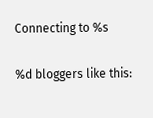Connecting to %s

%d bloggers like this: